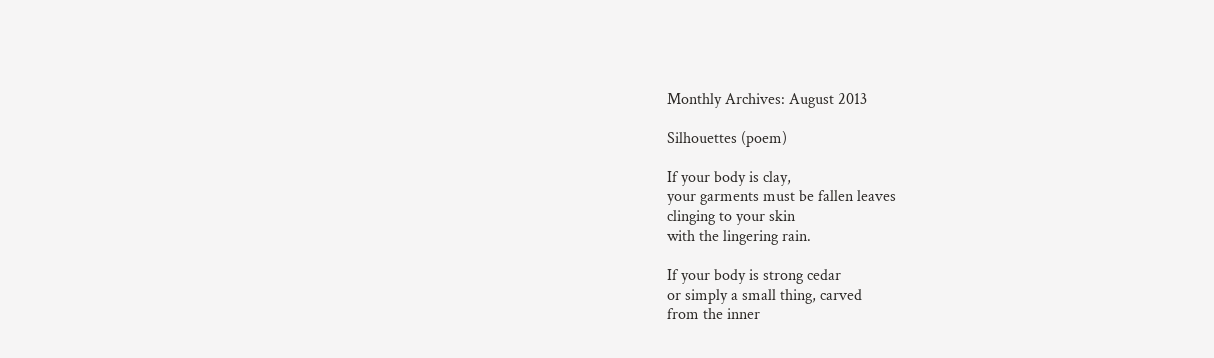Monthly Archives: August 2013

Silhouettes (poem)

If your body is clay,
your garments must be fallen leaves
clinging to your skin
with the lingering rain.

If your body is strong cedar
or simply a small thing, carved
from the inner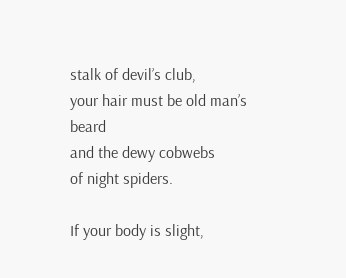stalk of devil’s club,
your hair must be old man’s beard
and the dewy cobwebs
of night spiders.

If your body is slight,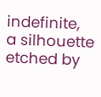indefinite,
a silhouette etched by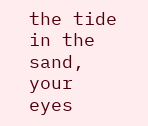the tide in the sand,
your eyes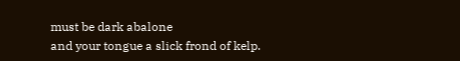must be dark abalone
and your tongue a slick frond of kelp.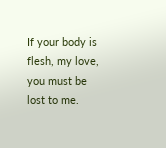If your body is flesh, my love,
you must be lost to me.